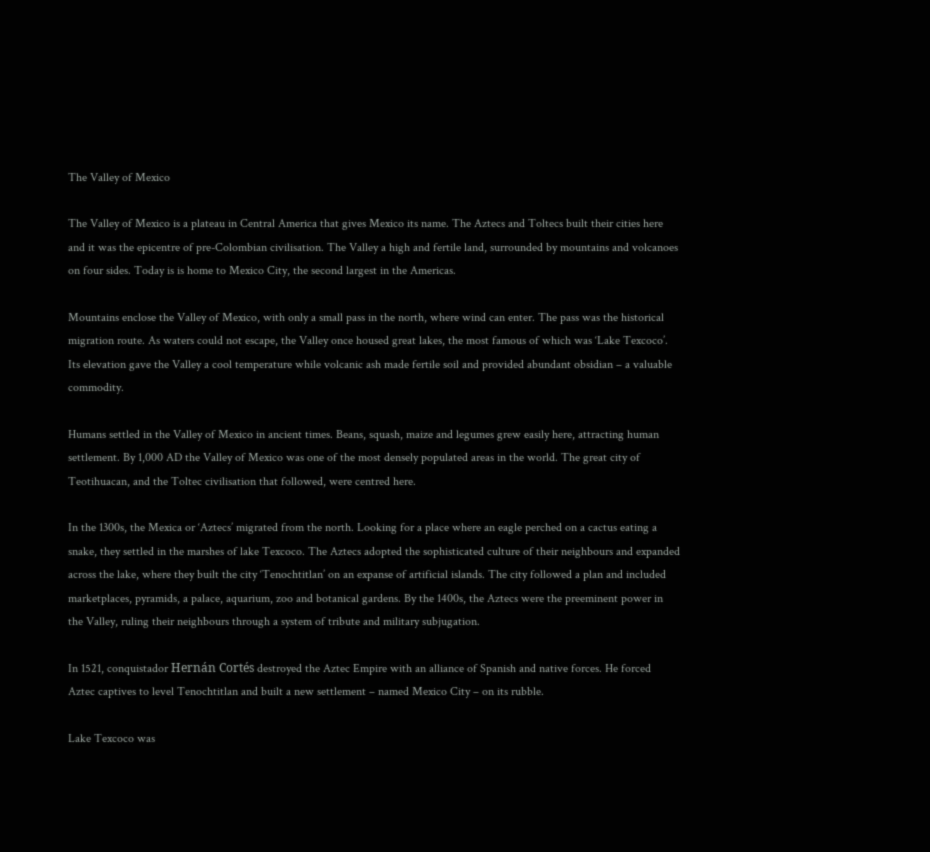The Valley of Mexico

The Valley of Mexico is a plateau in Central America that gives Mexico its name. The Aztecs and Toltecs built their cities here and it was the epicentre of pre-Colombian civilisation. The Valley a high and fertile land, surrounded by mountains and volcanoes on four sides. Today is is home to Mexico City, the second largest in the Americas.

Mountains enclose the Valley of Mexico, with only a small pass in the north, where wind can enter. The pass was the historical migration route. As waters could not escape, the Valley once housed great lakes, the most famous of which was ‘Lake Texcoco’. Its elevation gave the Valley a cool temperature while volcanic ash made fertile soil and provided abundant obsidian – a valuable commodity.

Humans settled in the Valley of Mexico in ancient times. Beans, squash, maize and legumes grew easily here, attracting human settlement. By 1,000 AD the Valley of Mexico was one of the most densely populated areas in the world. The great city of Teotihuacan, and the Toltec civilisation that followed, were centred here.

In the 1300s, the Mexica or ‘Aztecs’ migrated from the north. Looking for a place where an eagle perched on a cactus eating a snake, they settled in the marshes of lake Texcoco. The Aztecs adopted the sophisticated culture of their neighbours and expanded across the lake, where they built the city ‘Tenochtitlan’ on an expanse of artificial islands. The city followed a plan and included marketplaces, pyramids, a palace, aquarium, zoo and botanical gardens. By the 1400s, the Aztecs were the preeminent power in the Valley, ruling their neighbours through a system of tribute and military subjugation.

In 1521, conquistador Hernán Cortés destroyed the Aztec Empire with an alliance of Spanish and native forces. He forced Aztec captives to level Tenochtitlan and built a new settlement – named Mexico City – on its rubble.

Lake Texcoco was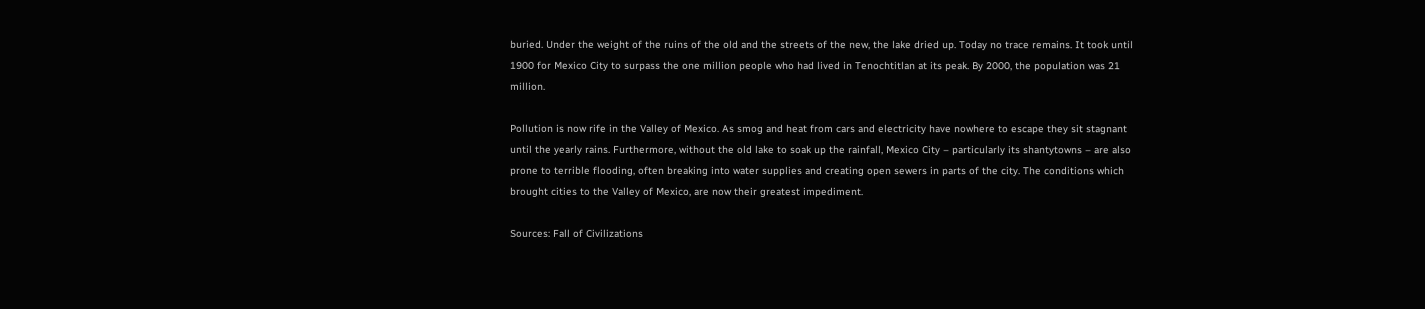buried. Under the weight of the ruins of the old and the streets of the new, the lake dried up. Today no trace remains. It took until 1900 for Mexico City to surpass the one million people who had lived in Tenochtitlan at its peak. By 2000, the population was 21 million.

Pollution is now rife in the Valley of Mexico. As smog and heat from cars and electricity have nowhere to escape they sit stagnant until the yearly rains. Furthermore, without the old lake to soak up the rainfall, Mexico City – particularly its shantytowns – are also prone to terrible flooding, often breaking into water supplies and creating open sewers in parts of the city. The conditions which brought cities to the Valley of Mexico, are now their greatest impediment.

Sources: Fall of Civilizations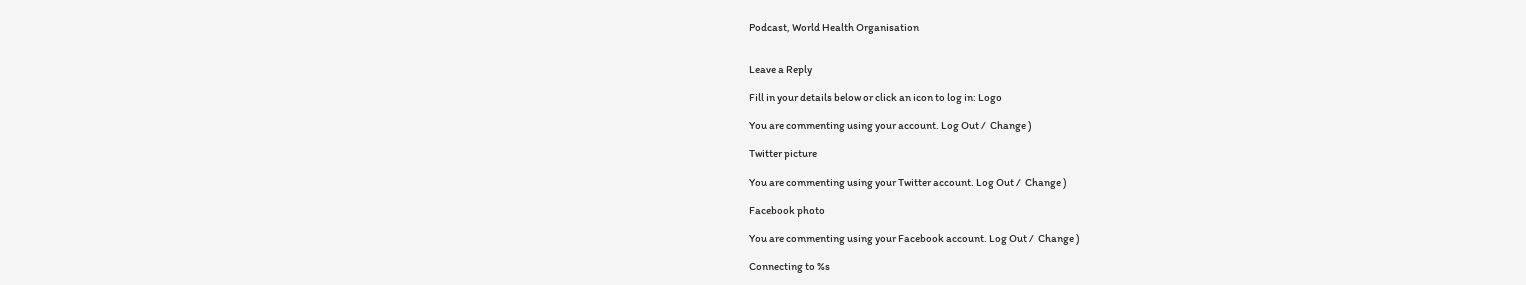Podcast, World Health Organisation


Leave a Reply

Fill in your details below or click an icon to log in: Logo

You are commenting using your account. Log Out /  Change )

Twitter picture

You are commenting using your Twitter account. Log Out /  Change )

Facebook photo

You are commenting using your Facebook account. Log Out /  Change )

Connecting to %s